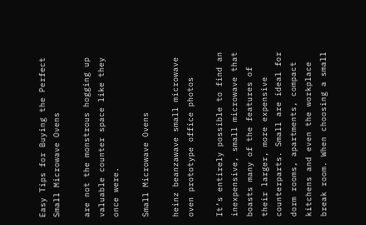Easy Tips for Buying the Perfect Small Microwave Ovens

are not the monstrous hogging up valuable counter space like they once were.

Small Microwave Ovens

heinz beanzawave small microwave oven prototype office photos

It’s entirely possible to find an inexpensive, small microwave that boasts many of the features of their larger, more expensive counterparts. Small are ideal for dorm rooms, apartments, compact kitchens and even the workplace break room. When choosing a small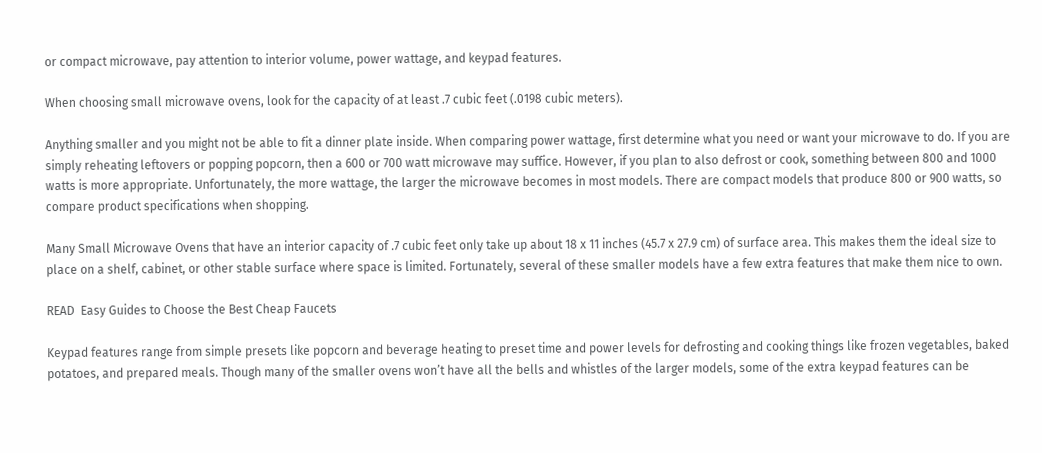or compact microwave, pay attention to interior volume, power wattage, and keypad features.

When choosing small microwave ovens, look for the capacity of at least .7 cubic feet (.0198 cubic meters).

Anything smaller and you might not be able to fit a dinner plate inside. When comparing power wattage, first determine what you need or want your microwave to do. If you are simply reheating leftovers or popping popcorn, then a 600 or 700 watt microwave may suffice. However, if you plan to also defrost or cook, something between 800 and 1000 watts is more appropriate. Unfortunately, the more wattage, the larger the microwave becomes in most models. There are compact models that produce 800 or 900 watts, so compare product specifications when shopping.

Many Small Microwave Ovens that have an interior capacity of .7 cubic feet only take up about 18 x 11 inches (45.7 x 27.9 cm) of surface area. This makes them the ideal size to place on a shelf, cabinet, or other stable surface where space is limited. Fortunately, several of these smaller models have a few extra features that make them nice to own.

READ  Easy Guides to Choose the Best Cheap Faucets

Keypad features range from simple presets like popcorn and beverage heating to preset time and power levels for defrosting and cooking things like frozen vegetables, baked potatoes, and prepared meals. Though many of the smaller ovens won’t have all the bells and whistles of the larger models, some of the extra keypad features can be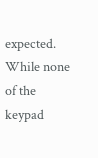expected. While none of the keypad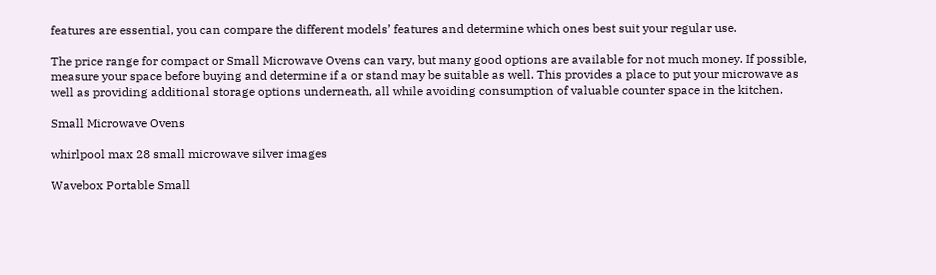features are essential, you can compare the different models’ features and determine which ones best suit your regular use.

The price range for compact or Small Microwave Ovens can vary, but many good options are available for not much money. If possible, measure your space before buying and determine if a or stand may be suitable as well. This provides a place to put your microwave as well as providing additional storage options underneath, all while avoiding consumption of valuable counter space in the kitchen.

Small Microwave Ovens

whirlpool max 28 small microwave silver images

Wavebox Portable Small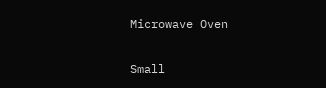Microwave Oven

Small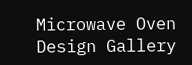Microwave Oven Design Gallery